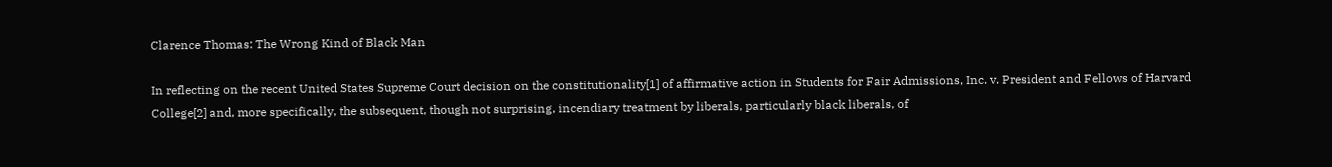Clarence Thomas: The Wrong Kind of Black Man

In reflecting on the recent United States Supreme Court decision on the constitutionality[1] of affirmative action in Students for Fair Admissions, Inc. v. President and Fellows of Harvard College[2] and, more specifically, the subsequent, though not surprising, incendiary treatment by liberals, particularly black liberals, of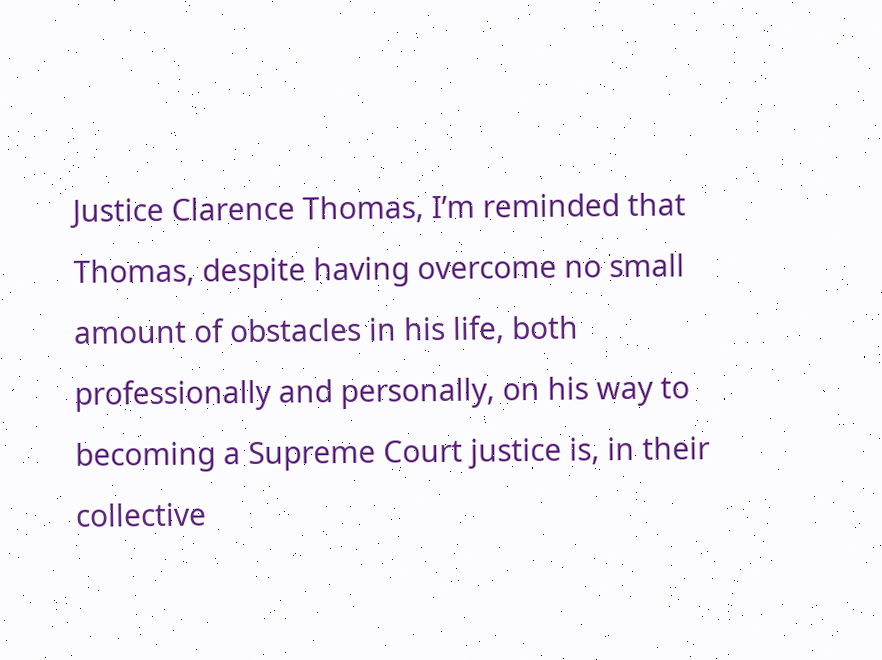Justice Clarence Thomas, I’m reminded that Thomas, despite having overcome no small amount of obstacles in his life, both professionally and personally, on his way to becoming a Supreme Court justice is, in their collective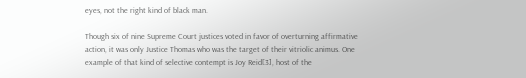eyes, not the right kind of black man.

Though six of nine Supreme Court justices voted in favor of overturning affirmative action, it was only Justice Thomas who was the target of their vitriolic animus. One example of that kind of selective contempt is Joy Reid[3], host of the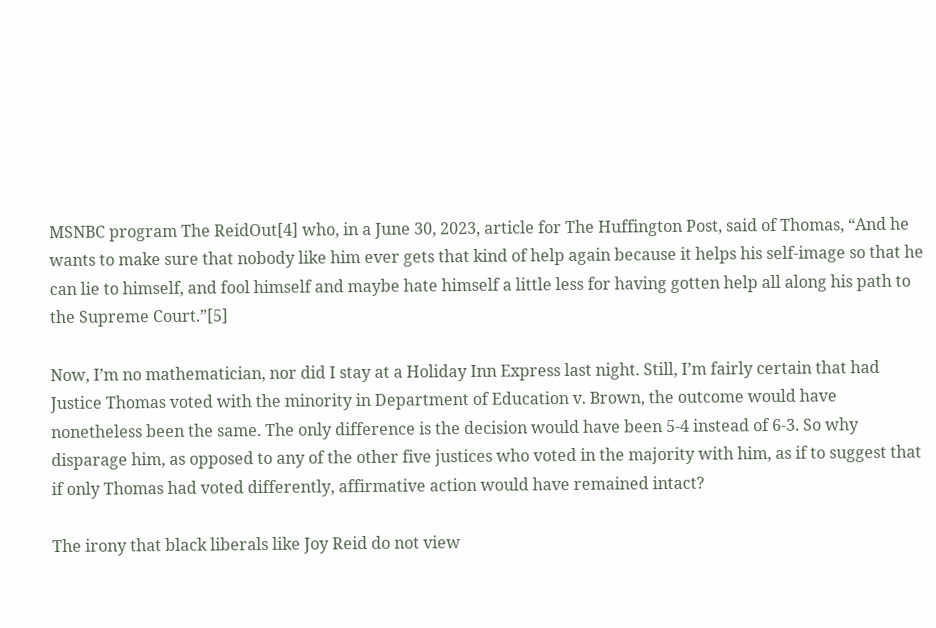MSNBC program The ReidOut[4] who, in a June 30, 2023, article for The Huffington Post, said of Thomas, “And he wants to make sure that nobody like him ever gets that kind of help again because it helps his self-image so that he can lie to himself, and fool himself and maybe hate himself a little less for having gotten help all along his path to the Supreme Court.”[5]

Now, I’m no mathematician, nor did I stay at a Holiday Inn Express last night. Still, I’m fairly certain that had Justice Thomas voted with the minority in Department of Education v. Brown, the outcome would have nonetheless been the same. The only difference is the decision would have been 5-4 instead of 6-3. So why disparage him, as opposed to any of the other five justices who voted in the majority with him, as if to suggest that if only Thomas had voted differently, affirmative action would have remained intact?

The irony that black liberals like Joy Reid do not view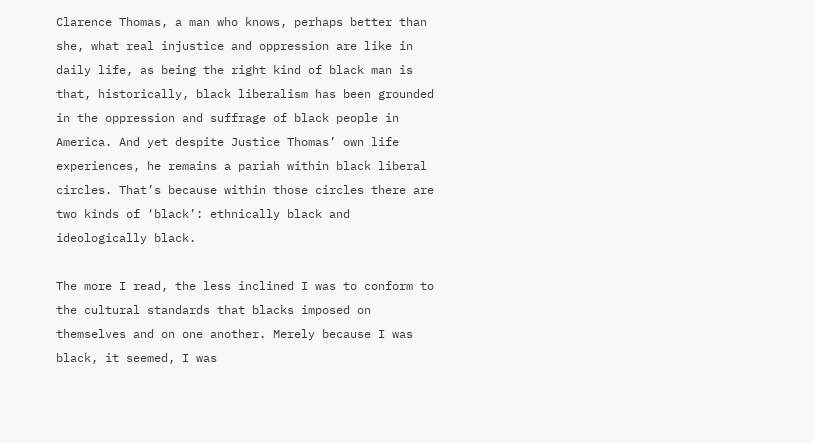Clarence Thomas, a man who knows, perhaps better than she, what real injustice and oppression are like in daily life, as being the right kind of black man is that, historically, black liberalism has been grounded in the oppression and suffrage of black people in America. And yet despite Justice Thomas’ own life experiences, he remains a pariah within black liberal circles. That’s because within those circles there are two kinds of ‘black’: ethnically black and ideologically black.

The more I read, the less inclined I was to conform to the cultural standards that blacks imposed on themselves and on one another. Merely because I was black, it seemed, I was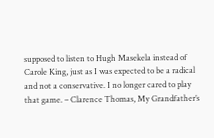supposed to listen to Hugh Masekela instead of Carole King, just as I was expected to be a radical and not a conservative. I no longer cared to play that game. – Clarence Thomas, My Grandfather’s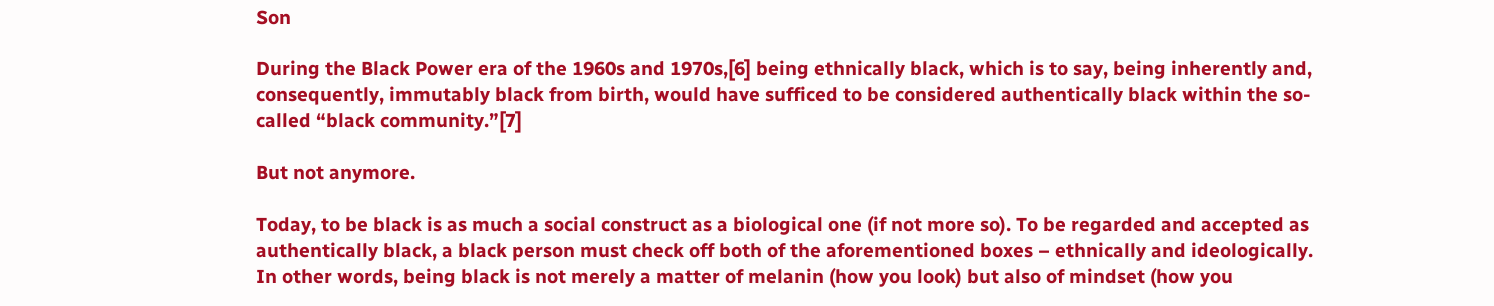Son

During the Black Power era of the 1960s and 1970s,[6] being ethnically black, which is to say, being inherently and, consequently, immutably black from birth, would have sufficed to be considered authentically black within the so-called “black community.”[7]

But not anymore.

Today, to be black is as much a social construct as a biological one (if not more so). To be regarded and accepted as authentically black, a black person must check off both of the aforementioned boxes – ethnically and ideologically. In other words, being black is not merely a matter of melanin (how you look) but also of mindset (how you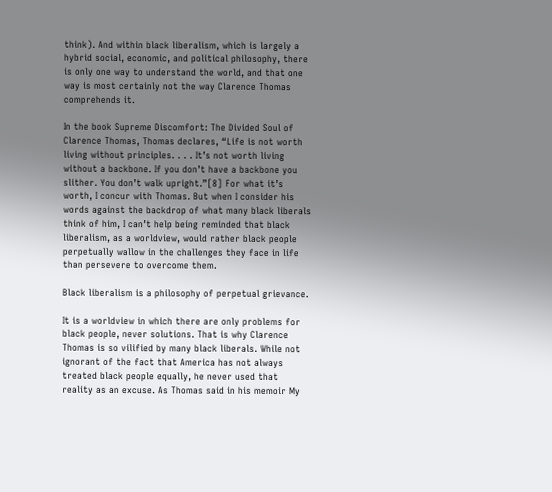think). And within black liberalism, which is largely a hybrid social, economic, and political philosophy, there is only one way to understand the world, and that one way is most certainly not the way Clarence Thomas comprehends it.

In the book Supreme Discomfort: The Divided Soul of Clarence Thomas, Thomas declares, “Life is not worth living without principles. . . . It’s not worth living without a backbone. If you don’t have a backbone you slither. You don’t walk upright.”[8] For what it’s worth, I concur with Thomas. But when I consider his words against the backdrop of what many black liberals think of him, I can’t help being reminded that black liberalism, as a worldview, would rather black people perpetually wallow in the challenges they face in life than persevere to overcome them.

Black liberalism is a philosophy of perpetual grievance.

It is a worldview in which there are only problems for black people, never solutions. That is why Clarence Thomas is so vilified by many black liberals. While not ignorant of the fact that America has not always treated black people equally, he never used that reality as an excuse. As Thomas said in his memoir My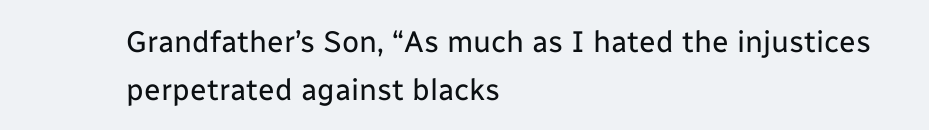Grandfather’s Son, “As much as I hated the injustices perpetrated against blacks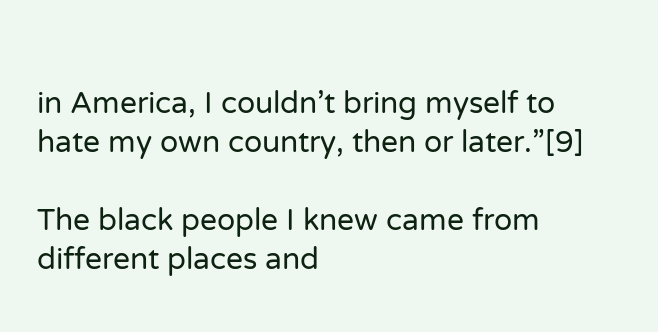in America, I couldn’t bring myself to hate my own country, then or later.”[9]

The black people I knew came from different places and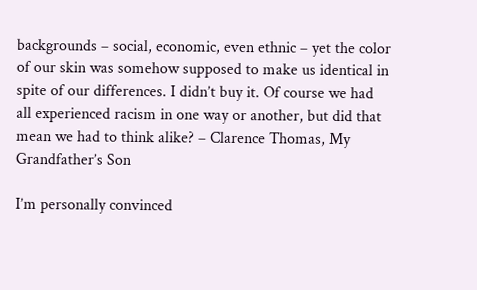backgrounds – social, economic, even ethnic – yet the color of our skin was somehow supposed to make us identical in spite of our differences. I didn’t buy it. Of course we had all experienced racism in one way or another, but did that mean we had to think alike? – Clarence Thomas, My Grandfather’s Son

I’m personally convinced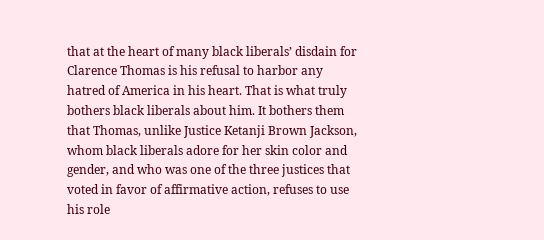that at the heart of many black liberals’ disdain for Clarence Thomas is his refusal to harbor any hatred of America in his heart. That is what truly bothers black liberals about him. It bothers them that Thomas, unlike Justice Ketanji Brown Jackson, whom black liberals adore for her skin color and gender, and who was one of the three justices that voted in favor of affirmative action, refuses to use his role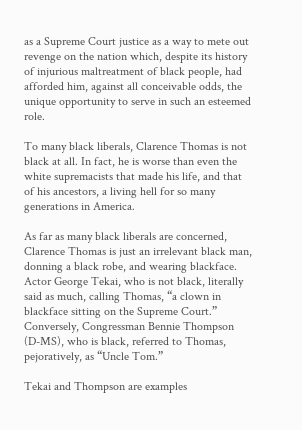as a Supreme Court justice as a way to mete out revenge on the nation which, despite its history of injurious maltreatment of black people, had afforded him, against all conceivable odds, the unique opportunity to serve in such an esteemed role.

To many black liberals, Clarence Thomas is not black at all. In fact, he is worse than even the white supremacists that made his life, and that of his ancestors, a living hell for so many generations in America.

As far as many black liberals are concerned, Clarence Thomas is just an irrelevant black man, donning a black robe, and wearing blackface. Actor George Tekai, who is not black, literally said as much, calling Thomas, “a clown in blackface sitting on the Supreme Court.” Conversely, Congressman Bennie Thompson (D-MS), who is black, referred to Thomas, pejoratively, as “Uncle Tom.”

Tekai and Thompson are examples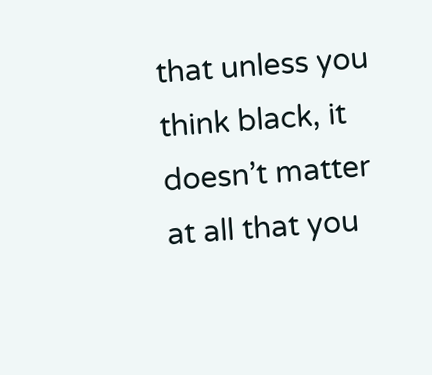that unless you think black, it doesn’t matter at all that you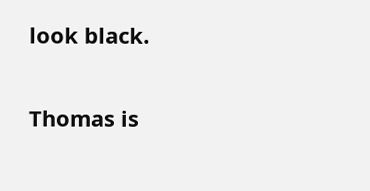look black.

Thomas is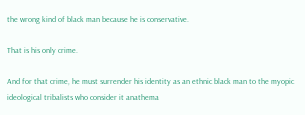the wrong kind of black man because he is conservative.

That is his only crime.

And for that crime, he must surrender his identity as an ethnic black man to the myopic ideological tribalists who consider it anathema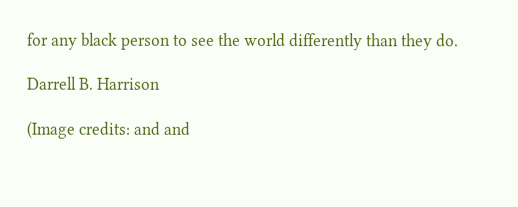for any black person to see the world differently than they do.

Darrell B. Harrison

(Image credits: and and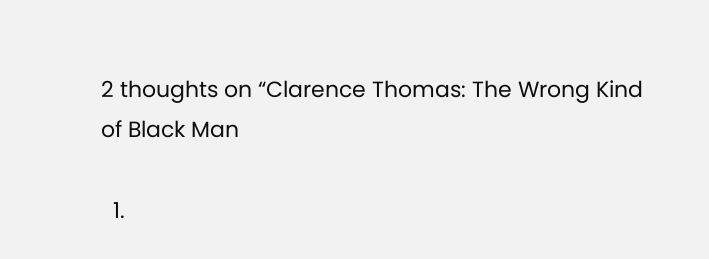2 thoughts on “Clarence Thomas: The Wrong Kind of Black Man

  1.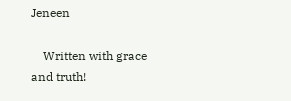Jeneen

    Written with grace and truth!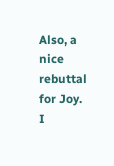Also, a nice rebuttal for Joy. I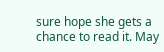sure hope she gets a chance to read it. May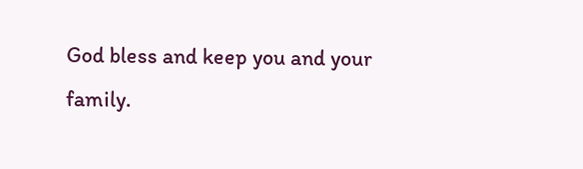God bless and keep you and your family.